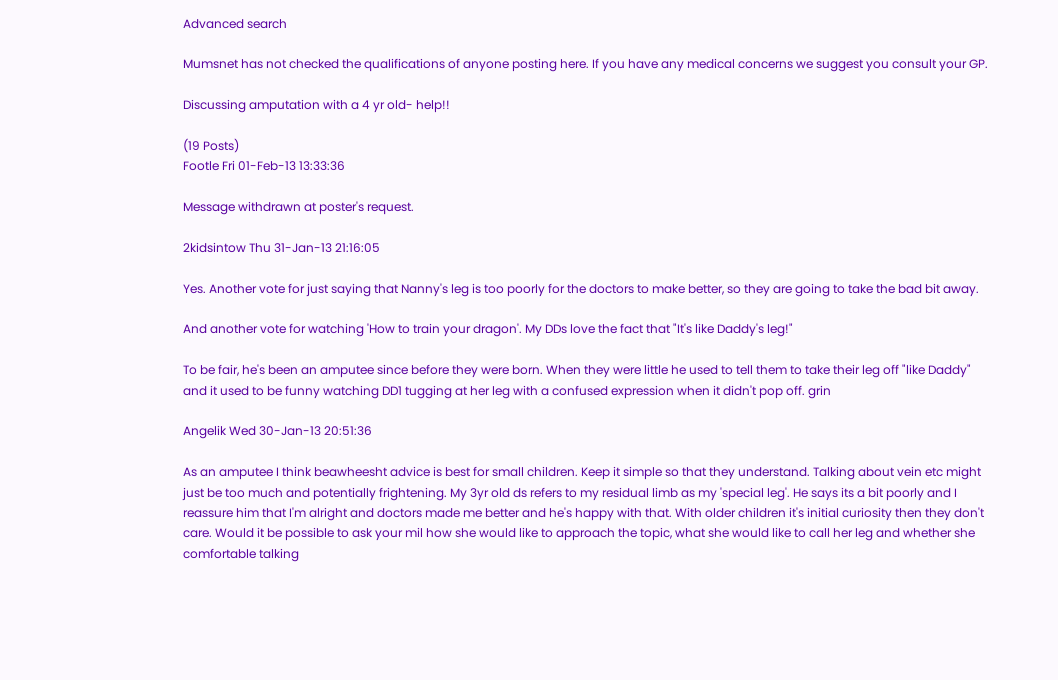Advanced search

Mumsnet has not checked the qualifications of anyone posting here. If you have any medical concerns we suggest you consult your GP.

Discussing amputation with a 4 yr old- help!!

(19 Posts)
Footle Fri 01-Feb-13 13:33:36

Message withdrawn at poster's request.

2kidsintow Thu 31-Jan-13 21:16:05

Yes. Another vote for just saying that Nanny's leg is too poorly for the doctors to make better, so they are going to take the bad bit away.

And another vote for watching 'How to train your dragon'. My DDs love the fact that "It's like Daddy's leg!"

To be fair, he's been an amputee since before they were born. When they were little he used to tell them to take their leg off "like Daddy" and it used to be funny watching DD1 tugging at her leg with a confused expression when it didn't pop off. grin

Angelik Wed 30-Jan-13 20:51:36

As an amputee I think beawheesht advice is best for small children. Keep it simple so that they understand. Talking about vein etc might just be too much and potentially frightening. My 3yr old ds refers to my residual limb as my 'special leg'. He says its a bit poorly and I reassure him that I'm alright and doctors made me better and he's happy with that. With older children it's initial curiosity then they don't care. Would it be possible to ask your mil how she would like to approach the topic, what she would like to call her leg and whether she comfortable talking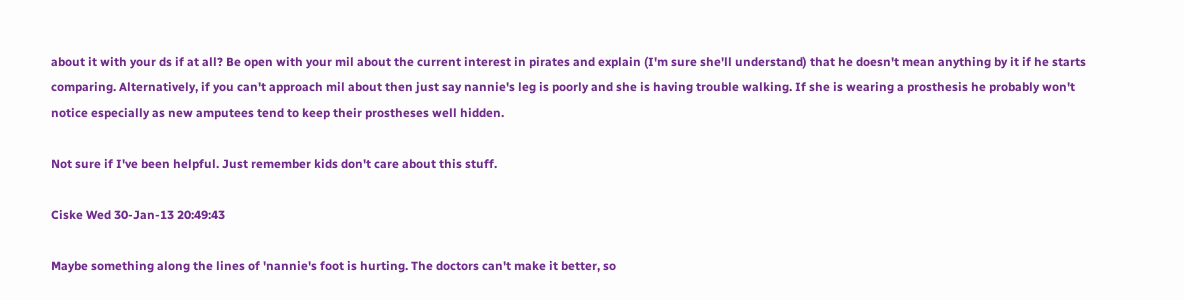about it with your ds if at all? Be open with your mil about the current interest in pirates and explain (I'm sure she'll understand) that he doesn't mean anything by it if he starts comparing. Alternatively, if you can't approach mil about then just say nannie's leg is poorly and she is having trouble walking. If she is wearing a prosthesis he probably won't notice especially as new amputees tend to keep their prostheses well hidden.

Not sure if I've been helpful. Just remember kids don't care about this stuff.

Ciske Wed 30-Jan-13 20:49:43

Maybe something along the lines of 'nannie's foot is hurting. The doctors can't make it better, so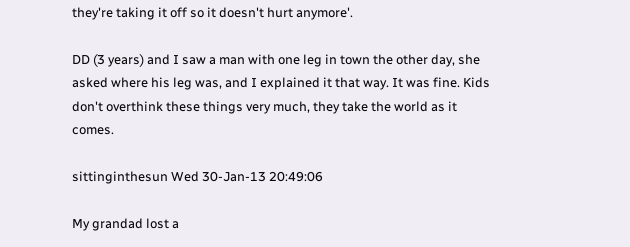they're taking it off so it doesn't hurt anymore'.

DD (3 years) and I saw a man with one leg in town the other day, she asked where his leg was, and I explained it that way. It was fine. Kids don't overthink these things very much, they take the world as it comes.

sittinginthesun Wed 30-Jan-13 20:49:06

My grandad lost a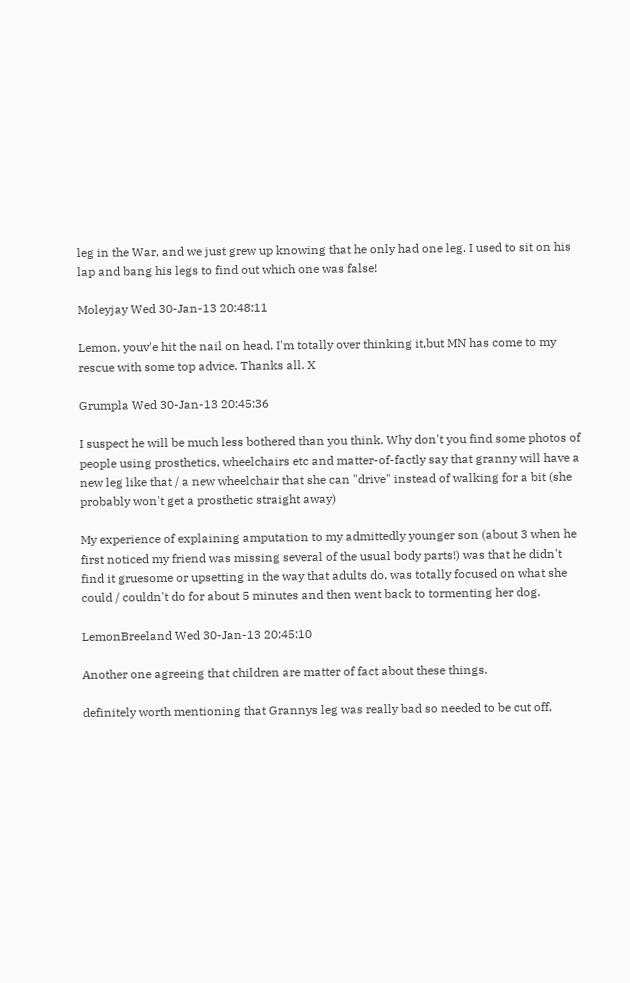leg in the War, and we just grew up knowing that he only had one leg. I used to sit on his lap and bang his legs to find out which one was false!

Moleyjay Wed 30-Jan-13 20:48:11

Lemon, youv'e hit the nail on head. I'm totally over thinking it,but MN has come to my rescue with some top advice. Thanks all. X

Grumpla Wed 30-Jan-13 20:45:36

I suspect he will be much less bothered than you think. Why don't you find some photos of people using prosthetics, wheelchairs etc and matter-of-factly say that granny will have a new leg like that / a new wheelchair that she can "drive" instead of walking for a bit (she probably won't get a prosthetic straight away)

My experience of explaining amputation to my admittedly younger son (about 3 when he first noticed my friend was missing several of the usual body parts!) was that he didn't find it gruesome or upsetting in the way that adults do, was totally focused on what she could / couldn't do for about 5 minutes and then went back to tormenting her dog.

LemonBreeland Wed 30-Jan-13 20:45:10

Another one agreeing that children are matter of fact about these things.

definitely worth mentioning that Grannys leg was really bad so needed to be cut off,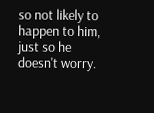so not likely to happen to him, just so he doesn't worry.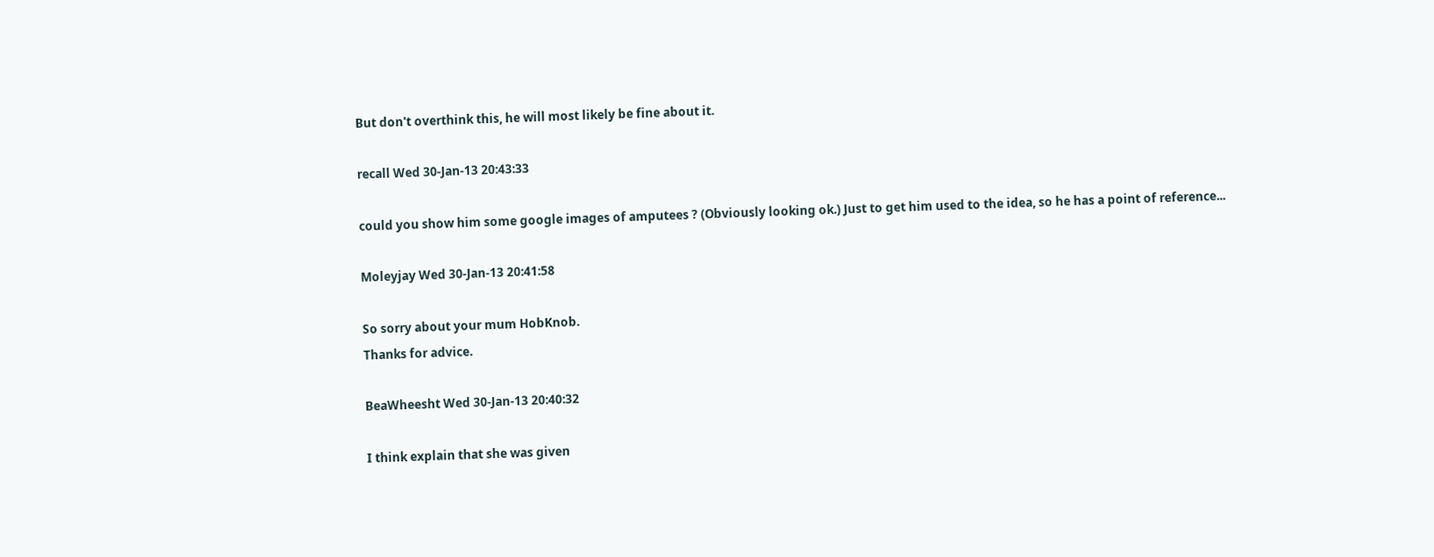But don't overthink this, he will most likely be fine about it.

recall Wed 30-Jan-13 20:43:33

could you show him some google images of amputees ? (Obviously looking ok.) Just to get him used to the idea, so he has a point of reference...

Moleyjay Wed 30-Jan-13 20:41:58

So sorry about your mum HobKnob.
Thanks for advice.

BeaWheesht Wed 30-Jan-13 20:40:32

I think explain that she was given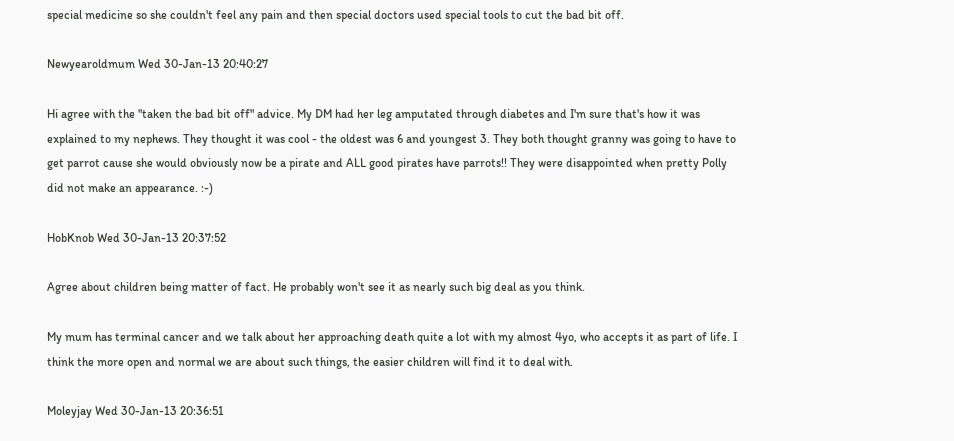special medicine so she couldn't feel any pain and then special doctors used special tools to cut the bad bit off.

Newyearoldmum Wed 30-Jan-13 20:40:27

Hi agree with the "taken the bad bit off" advice. My DM had her leg amputated through diabetes and I'm sure that's how it was explained to my nephews. They thought it was cool - the oldest was 6 and youngest 3. They both thought granny was going to have to get parrot cause she would obviously now be a pirate and ALL good pirates have parrots!! They were disappointed when pretty Polly did not make an appearance. :-)

HobKnob Wed 30-Jan-13 20:37:52

Agree about children being matter of fact. He probably won't see it as nearly such big deal as you think.

My mum has terminal cancer and we talk about her approaching death quite a lot with my almost 4yo, who accepts it as part of life. I think the more open and normal we are about such things, the easier children will find it to deal with.

Moleyjay Wed 30-Jan-13 20:36:51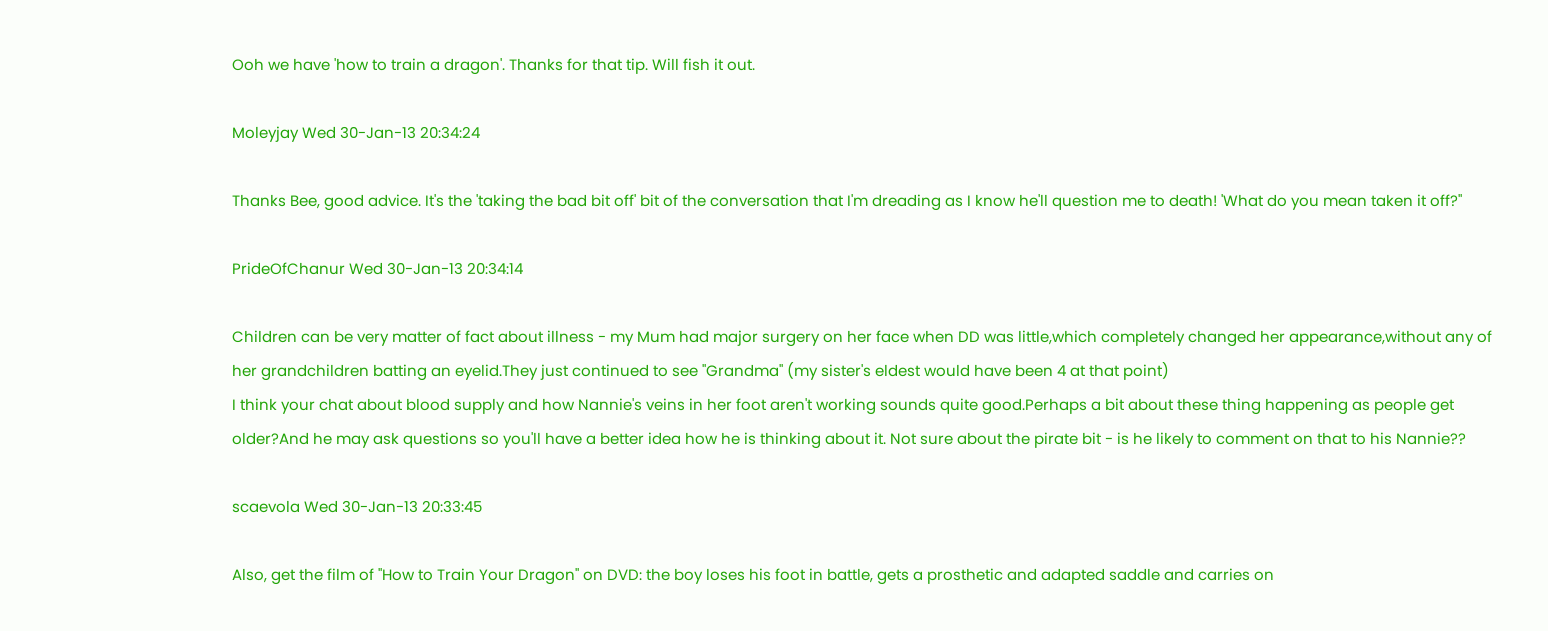Ooh we have 'how to train a dragon'. Thanks for that tip. Will fish it out.

Moleyjay Wed 30-Jan-13 20:34:24

Thanks Bee, good advice. It's the 'taking the bad bit off' bit of the conversation that I'm dreading as I know he'll question me to death! 'What do you mean taken it off?"

PrideOfChanur Wed 30-Jan-13 20:34:14

Children can be very matter of fact about illness - my Mum had major surgery on her face when DD was little,which completely changed her appearance,without any of her grandchildren batting an eyelid.They just continued to see "Grandma" (my sister's eldest would have been 4 at that point)
I think your chat about blood supply and how Nannie's veins in her foot aren't working sounds quite good.Perhaps a bit about these thing happening as people get older?And he may ask questions so you'll have a better idea how he is thinking about it. Not sure about the pirate bit - is he likely to comment on that to his Nannie??

scaevola Wed 30-Jan-13 20:33:45

Also, get the film of "How to Train Your Dragon" on DVD: the boy loses his foot in battle, gets a prosthetic and adapted saddle and carries on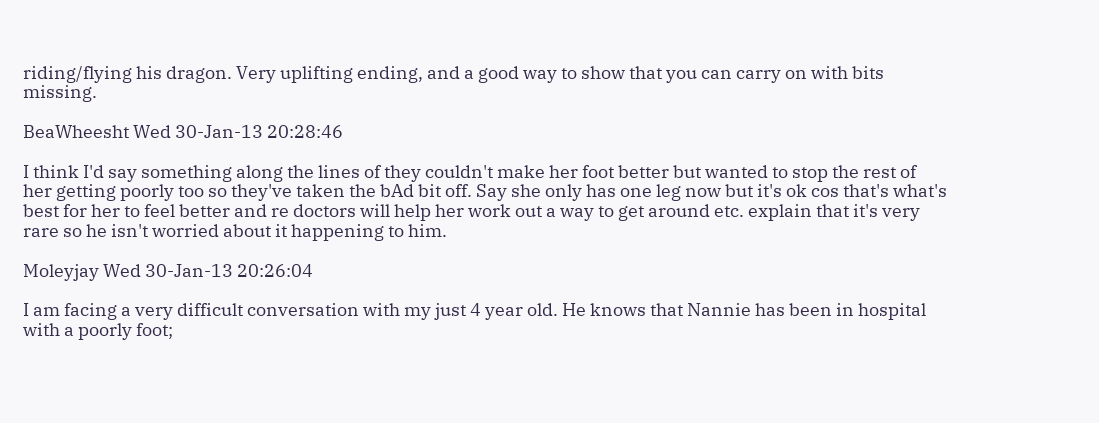riding/flying his dragon. Very uplifting ending, and a good way to show that you can carry on with bits missing.

BeaWheesht Wed 30-Jan-13 20:28:46

I think I'd say something along the lines of they couldn't make her foot better but wanted to stop the rest of her getting poorly too so they've taken the bAd bit off. Say she only has one leg now but it's ok cos that's what's best for her to feel better and re doctors will help her work out a way to get around etc. explain that it's very rare so he isn't worried about it happening to him.

Moleyjay Wed 30-Jan-13 20:26:04

I am facing a very difficult conversation with my just 4 year old. He knows that Nannie has been in hospital with a poorly foot;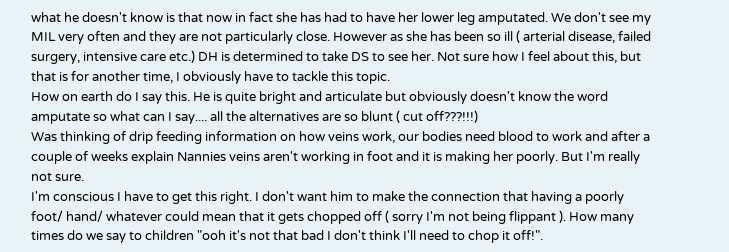what he doesn't know is that now in fact she has had to have her lower leg amputated. We don't see my MIL very often and they are not particularly close. However as she has been so ill ( arterial disease, failed surgery, intensive care etc.) DH is determined to take DS to see her. Not sure how I feel about this, but that is for another time, I obviously have to tackle this topic.
How on earth do I say this. He is quite bright and articulate but obviously doesn't know the word amputate so what can I say.... all the alternatives are so blunt ( cut off???!!!)
Was thinking of drip feeding information on how veins work, our bodies need blood to work and after a couple of weeks explain Nannies veins aren't working in foot and it is making her poorly. But I'm really not sure.
I'm conscious I have to get this right. I don't want him to make the connection that having a poorly foot/ hand/ whatever could mean that it gets chopped off ( sorry I'm not being flippant ). How many times do we say to children "ooh it's not that bad I don't think I'll need to chop it off!".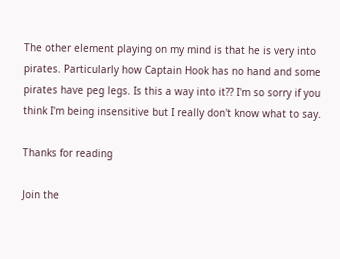The other element playing on my mind is that he is very into pirates. Particularly how Captain Hook has no hand and some pirates have peg legs. Is this a way into it?? I'm so sorry if you think I'm being insensitive but I really don't know what to say.

Thanks for reading

Join the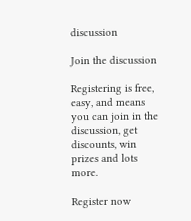discussion

Join the discussion

Registering is free, easy, and means you can join in the discussion, get discounts, win prizes and lots more.

Register now